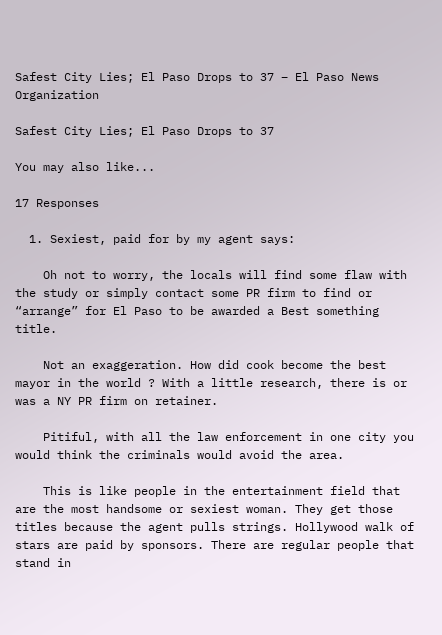Safest City Lies; El Paso Drops to 37 – El Paso News Organization

Safest City Lies; El Paso Drops to 37

You may also like...

17 Responses

  1. Sexiest, paid for by my agent says:

    Oh not to worry, the locals will find some flaw with the study or simply contact some PR firm to find or “arrange” for El Paso to be awarded a Best something title.

    Not an exaggeration. How did cook become the best mayor in the world ? With a little research, there is or was a NY PR firm on retainer.

    Pitiful, with all the law enforcement in one city you would think the criminals would avoid the area.

    This is like people in the entertainment field that are the most handsome or sexiest woman. They get those titles because the agent pulls strings. Hollywood walk of stars are paid by sponsors. There are regular people that stand in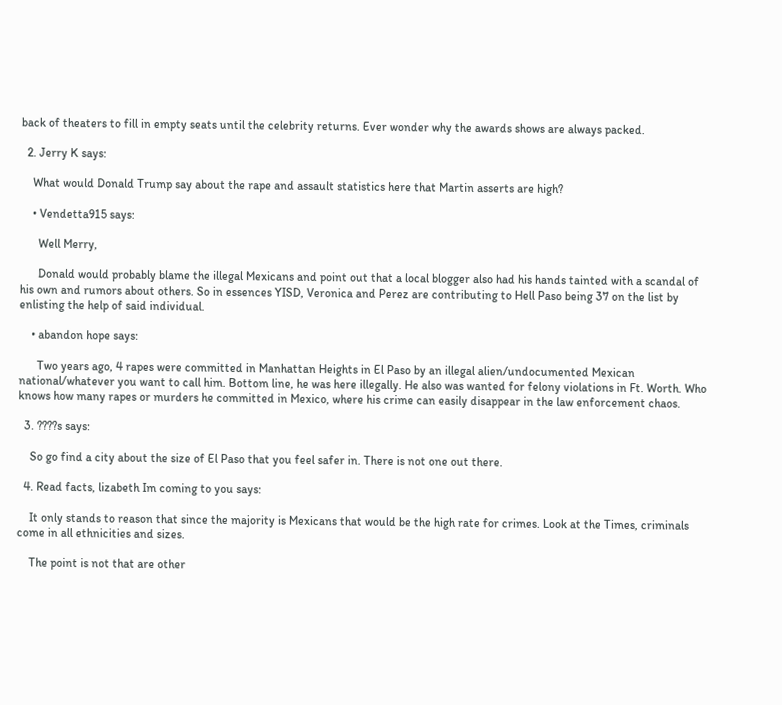back of theaters to fill in empty seats until the celebrity returns. Ever wonder why the awards shows are always packed.

  2. Jerry K says:

    What would Donald Trump say about the rape and assault statistics here that Martin asserts are high?

    • Vendetta915 says:

      Well Merry,

      Donald would probably blame the illegal Mexicans and point out that a local blogger also had his hands tainted with a scandal of his own and rumors about others. So in essences YISD, Veronica and Perez are contributing to Hell Paso being 37 on the list by enlisting the help of said individual.

    • abandon hope says:

      Two years ago, 4 rapes were committed in Manhattan Heights in El Paso by an illegal alien/undocumented Mexican national/whatever you want to call him. Bottom line, he was here illegally. He also was wanted for felony violations in Ft. Worth. Who knows how many rapes or murders he committed in Mexico, where his crime can easily disappear in the law enforcement chaos.

  3. ????s says:

    So go find a city about the size of El Paso that you feel safer in. There is not one out there.

  4. Read facts, lizabeth Im coming to you says:

    It only stands to reason that since the majority is Mexicans that would be the high rate for crimes. Look at the Times, criminals come in all ethnicities and sizes.

    The point is not that are other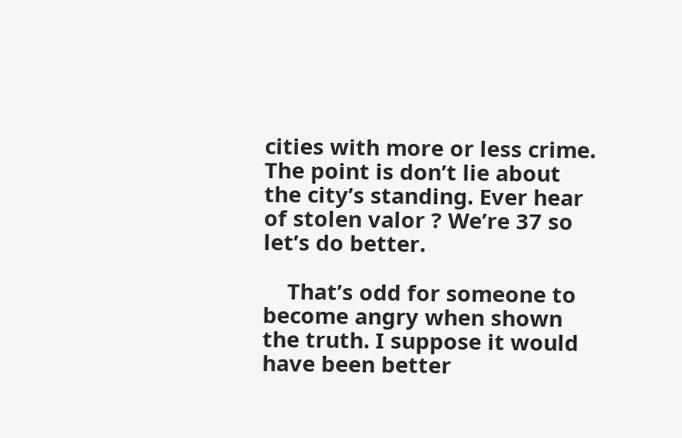cities with more or less crime. The point is don’t lie about the city’s standing. Ever hear of stolen valor ? We’re 37 so let’s do better.

    That’s odd for someone to become angry when shown the truth. I suppose it would have been better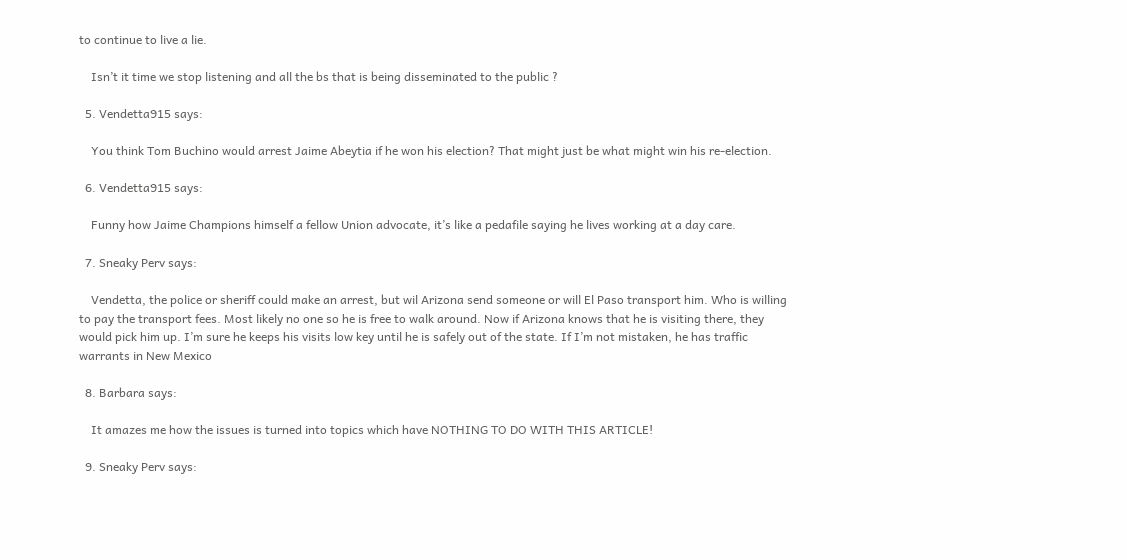to continue to live a lie.

    Isn’t it time we stop listening and all the bs that is being disseminated to the public ?

  5. Vendetta915 says:

    You think Tom Buchino would arrest Jaime Abeytia if he won his election? That might just be what might win his re-election.

  6. Vendetta915 says:

    Funny how Jaime Champions himself a fellow Union advocate, it’s like a pedafile saying he lives working at a day care.

  7. Sneaky Perv says:

    Vendetta, the police or sheriff could make an arrest, but wil Arizona send someone or will El Paso transport him. Who is willing to pay the transport fees. Most likely no one so he is free to walk around. Now if Arizona knows that he is visiting there, they would pick him up. I’m sure he keeps his visits low key until he is safely out of the state. If I’m not mistaken, he has traffic warrants in New Mexico

  8. Barbara says:

    It amazes me how the issues is turned into topics which have NOTHING TO DO WITH THIS ARTICLE!

  9. Sneaky Perv says: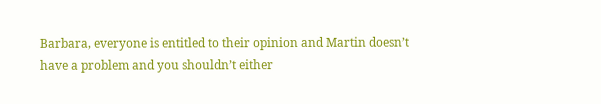Barbara, everyone is entitled to their opinion and Martin doesn’t have a problem and you shouldn’t either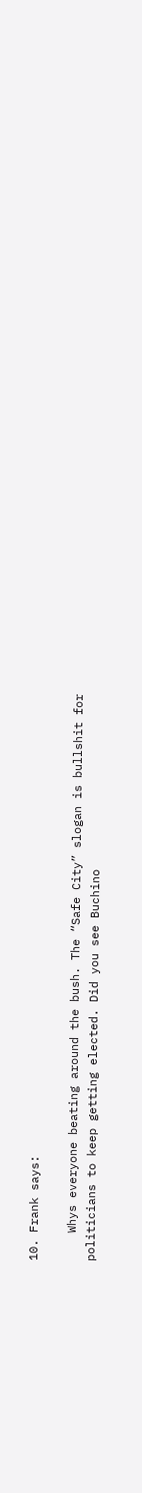10. Frank says:

    Whys everyone beating around the bush. The “Safe City” slogan is bullshit for politicians to keep getting elected. Did you see Buchino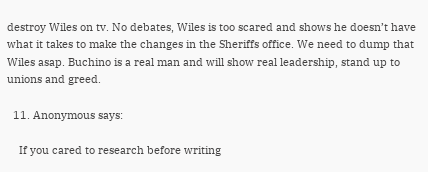destroy Wiles on tv. No debates, Wiles is too scared and shows he doesn’t have what it takes to make the changes in the Sheriffs office. We need to dump that Wiles asap. Buchino is a real man and will show real leadership, stand up to unions and greed.

  11. Anonymous says:

    If you cared to research before writing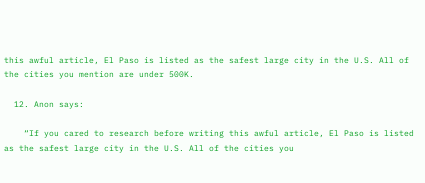this awful article, El Paso is listed as the safest large city in the U.S. All of the cities you mention are under 500K.

  12. Anon says:

    “If you cared to research before writing this awful article, El Paso is listed as the safest large city in the U.S. All of the cities you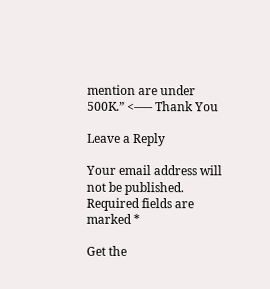mention are under 500K.” <—– Thank You

Leave a Reply

Your email address will not be published. Required fields are marked *

Get the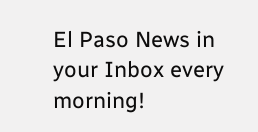El Paso News in your Inbox every morning!